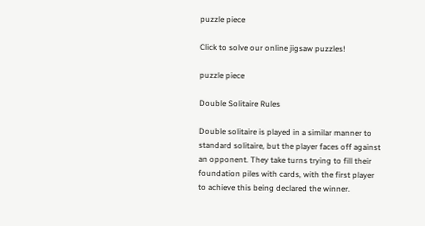puzzle piece

Click to solve our online jigsaw puzzles!

puzzle piece

Double Solitaire Rules

Double solitaire is played in a similar manner to standard solitaire, but the player faces off against an opponent. They take turns trying to fill their foundation piles with cards, with the first player to achieve this being declared the winner.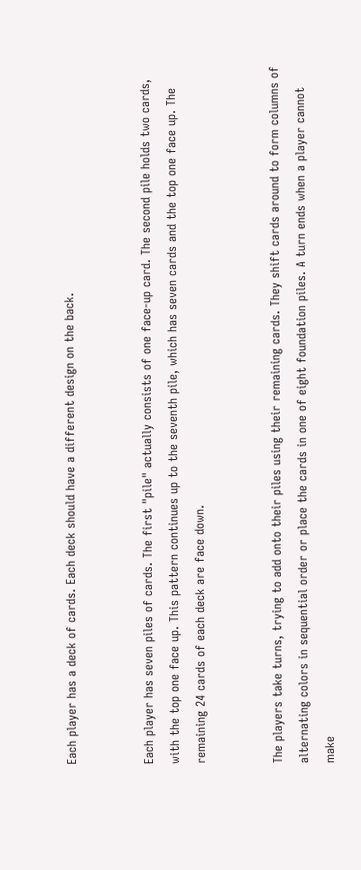Each player has a deck of cards. Each deck should have a different design on the back.


Each player has seven piles of cards. The first "pile" actually consists of one face-up card. The second pile holds two cards, with the top one face up. This pattern continues up to the seventh pile, which has seven cards and the top one face up. The remaining 24 cards of each deck are face down.


The players take turns, trying to add onto their piles using their remaining cards. They shift cards around to form columns of alternating colors in sequential order or place the cards in one of eight foundation piles. A turn ends when a player cannot make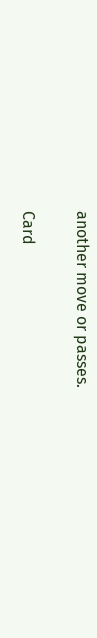another move or passes.

Card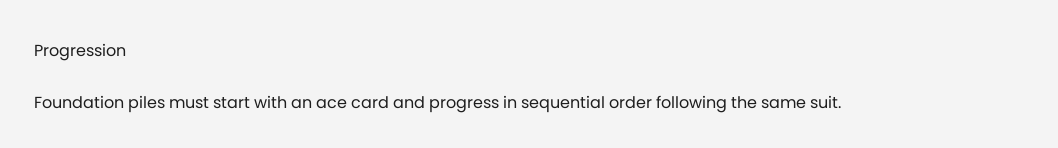Progression

Foundation piles must start with an ace card and progress in sequential order following the same suit.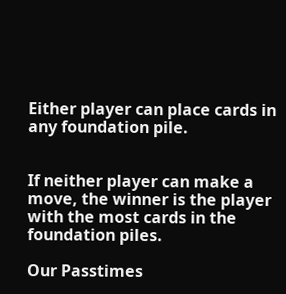Either player can place cards in any foundation pile.


If neither player can make a move, the winner is the player with the most cards in the foundation piles.

Our Passtimes